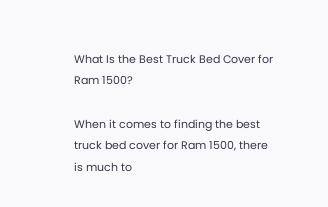What Is the Best Truck Bed Cover for Ram 1500?

When it comes to finding the best truck bed cover for Ram 1500, there is much to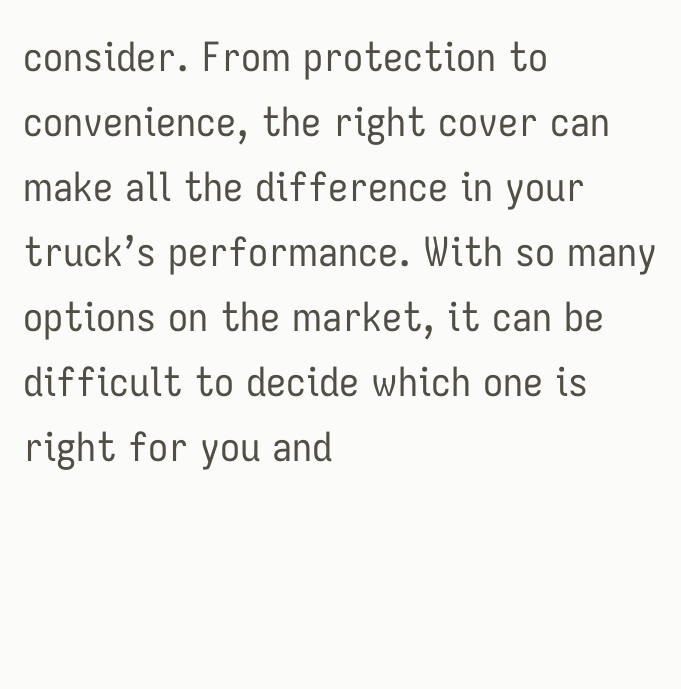consider. From protection to convenience, the right cover can make all the difference in your truck’s performance. With so many options on the market, it can be difficult to decide which one is right for you and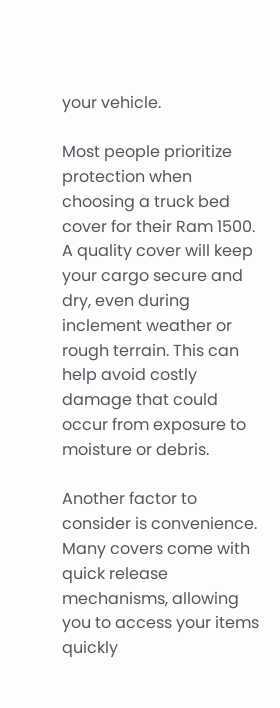your vehicle.

Most people prioritize protection when choosing a truck bed cover for their Ram 1500. A quality cover will keep your cargo secure and dry, even during inclement weather or rough terrain. This can help avoid costly damage that could occur from exposure to moisture or debris.

Another factor to consider is convenience. Many covers come with quick release mechanisms, allowing you to access your items quickly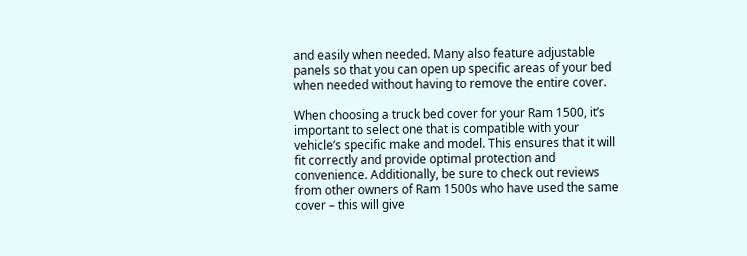and easily when needed. Many also feature adjustable panels so that you can open up specific areas of your bed when needed without having to remove the entire cover.

When choosing a truck bed cover for your Ram 1500, it’s important to select one that is compatible with your vehicle’s specific make and model. This ensures that it will fit correctly and provide optimal protection and convenience. Additionally, be sure to check out reviews from other owners of Ram 1500s who have used the same cover – this will give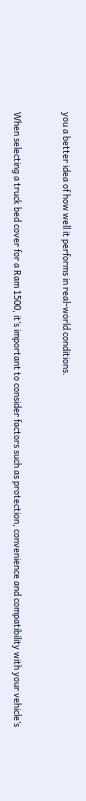you a better idea of how well it performs in real-world conditions.


When selecting a truck bed cover for a Ram 1500, it’s important to consider factors such as protection, convenience and compatibility with your vehicle’s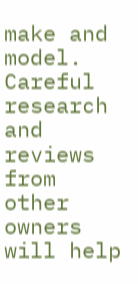make and model. Careful research and reviews from other owners will help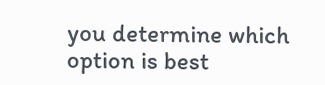you determine which option is best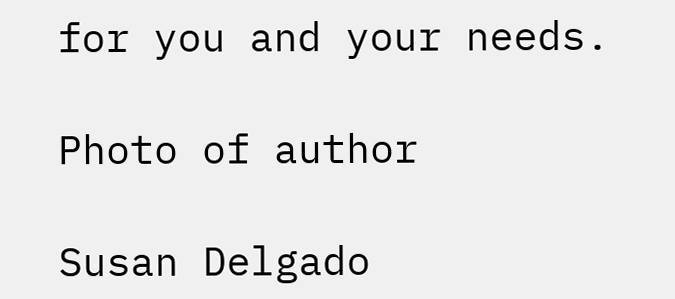for you and your needs.

Photo of author

Susan Delgado